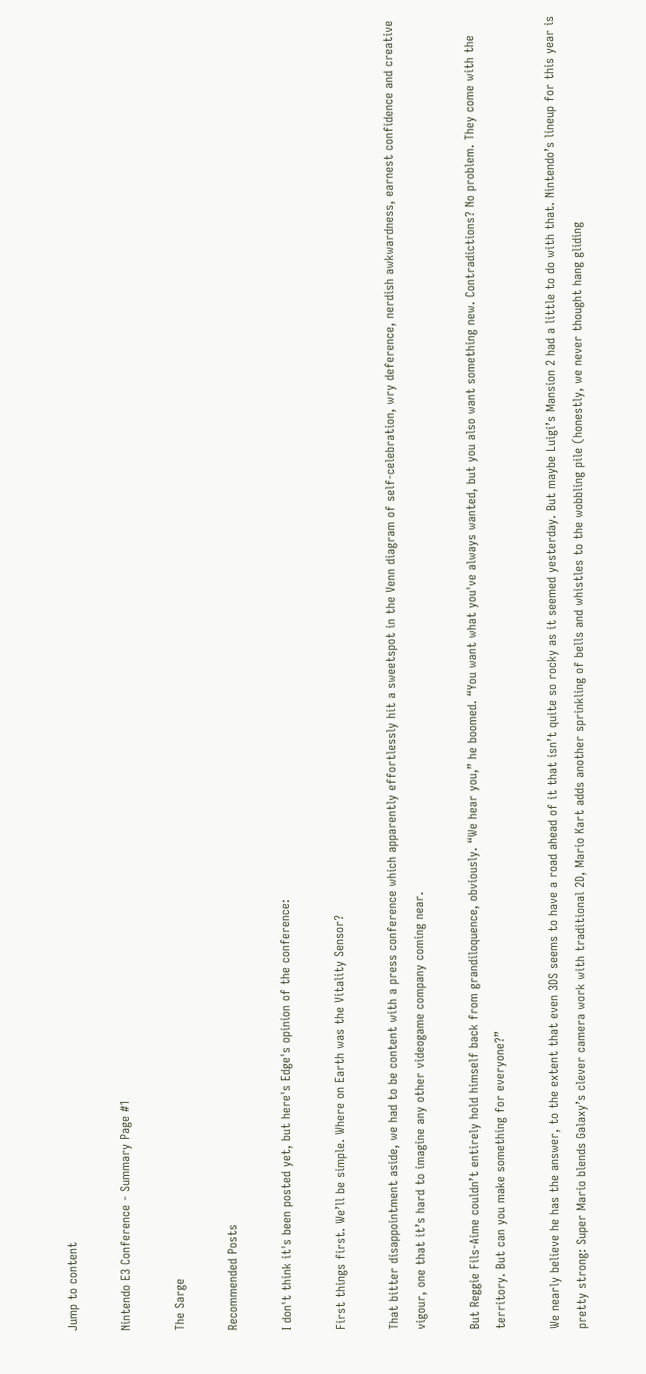Jump to content

Nintendo E3 Conference - Summary Page #1

The Sarge

Recommended Posts

I don't think it's been posted yet, but here's Edge's opinion of the conference:

First things first. We’ll be simple. Where on Earth was the Vitality Sensor?

That bitter disappointment aside, we had to be content with a press conference which apparently effortlessly hit a sweetspot in the Venn diagram of self-celebration, wry deference, nerdish awkwardness, earnest confidence and creative vigour, one that it’s hard to imagine any other videogame company coming near.

But Reggie Fils-Aime couldn’t entirely hold himself back from grandiloquence, obviously. “We hear you,” he boomed. “You want what you've always wanted, but you also want something new. Contradictions? No problem. They come with the territory. But can you make something for everyone?”

We nearly believe he has the answer, to the extent that even 3DS seems to have a road ahead of it that isn’t quite so rocky as it seemed yesterday. But maybe Luigi’s Mansion 2 had a little to do with that. Nintendo’s lineup for this year is pretty strong: Super Mario blends Galaxy’s clever camera work with traditional 2D, Mario Kart adds another sprinkling of bells and whistles to the wobbling pile (honestly, we never thought hang gliding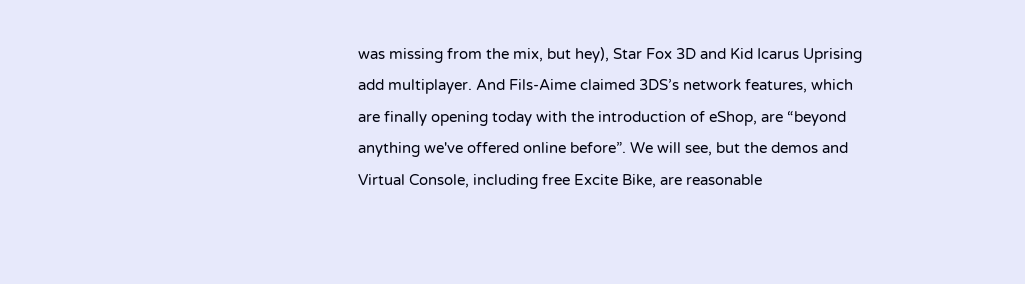was missing from the mix, but hey), Star Fox 3D and Kid Icarus Uprising add multiplayer. And Fils-Aime claimed 3DS’s network features, which are finally opening today with the introduction of eShop, are “beyond anything we've offered online before”. We will see, but the demos and Virtual Console, including free Excite Bike, are reasonable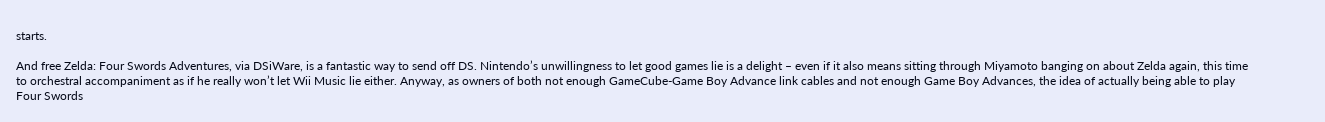starts.

And free Zelda: Four Swords Adventures, via DSiWare, is a fantastic way to send off DS. Nintendo’s unwillingness to let good games lie is a delight – even if it also means sitting through Miyamoto banging on about Zelda again, this time to orchestral accompaniment as if he really won’t let Wii Music lie either. Anyway, as owners of both not enough GameCube-Game Boy Advance link cables and not enough Game Boy Advances, the idea of actually being able to play Four Swords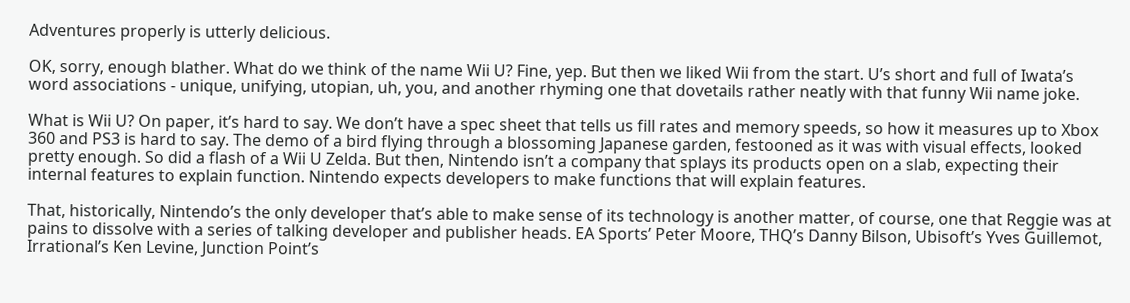Adventures properly is utterly delicious.

OK, sorry, enough blather. What do we think of the name Wii U? Fine, yep. But then we liked Wii from the start. U’s short and full of Iwata’s word associations - unique, unifying, utopian, uh, you, and another rhyming one that dovetails rather neatly with that funny Wii name joke.

What is Wii U? On paper, it’s hard to say. We don’t have a spec sheet that tells us fill rates and memory speeds, so how it measures up to Xbox 360 and PS3 is hard to say. The demo of a bird flying through a blossoming Japanese garden, festooned as it was with visual effects, looked pretty enough. So did a flash of a Wii U Zelda. But then, Nintendo isn’t a company that splays its products open on a slab, expecting their internal features to explain function. Nintendo expects developers to make functions that will explain features.

That, historically, Nintendo’s the only developer that’s able to make sense of its technology is another matter, of course, one that Reggie was at pains to dissolve with a series of talking developer and publisher heads. EA Sports’ Peter Moore, THQ’s Danny Bilson, Ubisoft’s Yves Guillemot, Irrational’s Ken Levine, Junction Point’s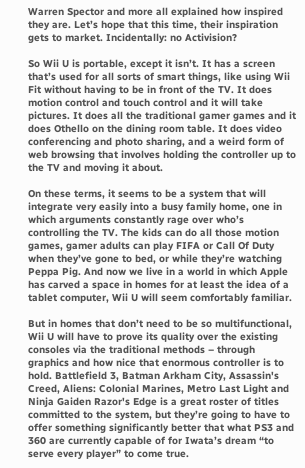Warren Spector and more all explained how inspired they are. Let’s hope that this time, their inspiration gets to market. Incidentally: no Activision?

So Wii U is portable, except it isn’t. It has a screen that’s used for all sorts of smart things, like using Wii Fit without having to be in front of the TV. It does motion control and touch control and it will take pictures. It does all the traditional gamer games and it does Othello on the dining room table. It does video conferencing and photo sharing, and a weird form of web browsing that involves holding the controller up to the TV and moving it about.

On these terms, it seems to be a system that will integrate very easily into a busy family home, one in which arguments constantly rage over who’s controlling the TV. The kids can do all those motion games, gamer adults can play FIFA or Call Of Duty when they’ve gone to bed, or while they’re watching Peppa Pig. And now we live in a world in which Apple has carved a space in homes for at least the idea of a tablet computer, Wii U will seem comfortably familiar.

But in homes that don’t need to be so multifunctional, Wii U will have to prove its quality over the existing consoles via the traditional methods – through graphics and how nice that enormous controller is to hold. Battlefield 3, Batman Arkham City, Assassin's Creed, Aliens: Colonial Marines, Metro Last Light and Ninja Gaiden Razor's Edge is a great roster of titles committed to the system, but they’re going to have to offer something significantly better that what PS3 and 360 are currently capable of for Iwata’s dream “to serve every player” to come true.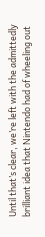Until that’s clear, we’re left with the admittedly brilliant idea that Nintendo had of wheeling out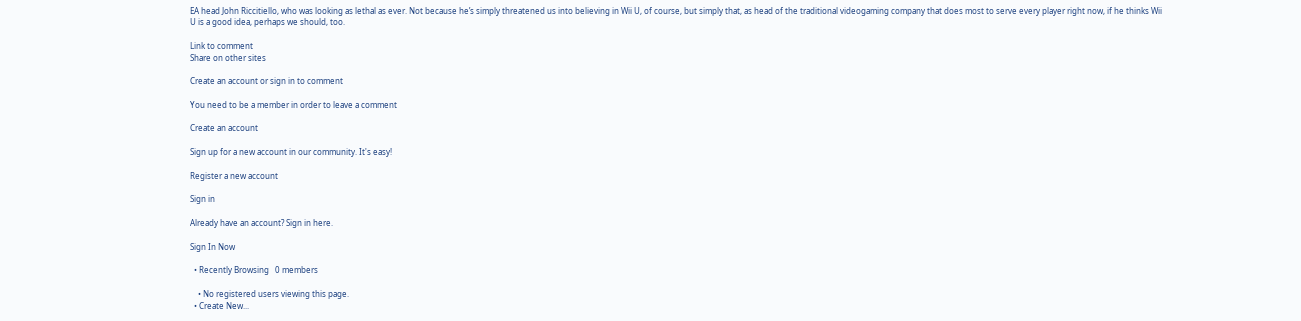EA head John Riccitiello, who was looking as lethal as ever. Not because he’s simply threatened us into believing in Wii U, of course, but simply that, as head of the traditional videogaming company that does most to serve every player right now, if he thinks Wii U is a good idea, perhaps we should, too.

Link to comment
Share on other sites

Create an account or sign in to comment

You need to be a member in order to leave a comment

Create an account

Sign up for a new account in our community. It's easy!

Register a new account

Sign in

Already have an account? Sign in here.

Sign In Now

  • Recently Browsing   0 members

    • No registered users viewing this page.
  • Create New...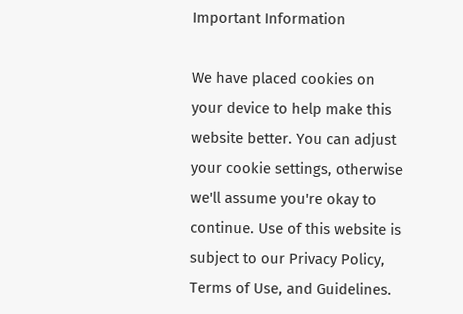Important Information

We have placed cookies on your device to help make this website better. You can adjust your cookie settings, otherwise we'll assume you're okay to continue. Use of this website is subject to our Privacy Policy, Terms of Use, and Guidelines.